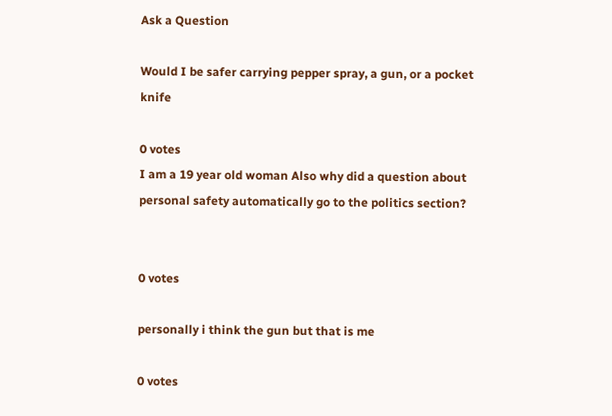Ask a Question

Would I be safer carrying pepper spray, a gun, or a pocket knife

0 votes
I am a 19 year old woman Also why did a question about personal safety automatically go to the politics section?


0 votes

personally i think the gun but that is me

0 votes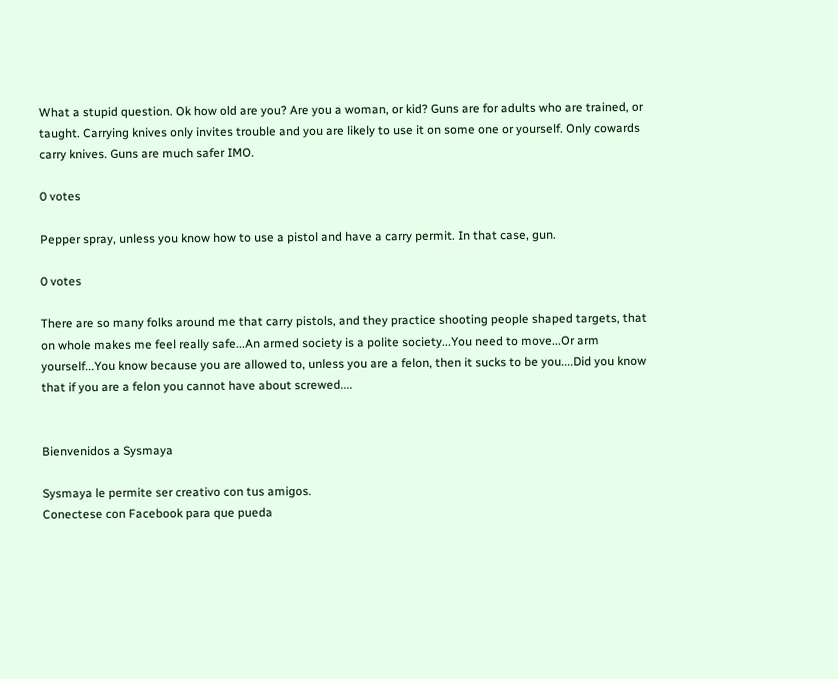What a stupid question. Ok how old are you? Are you a woman, or kid? Guns are for adults who are trained, or taught. Carrying knives only invites trouble and you are likely to use it on some one or yourself. Only cowards carry knives. Guns are much safer IMO.

0 votes

Pepper spray, unless you know how to use a pistol and have a carry permit. In that case, gun.

0 votes

There are so many folks around me that carry pistols, and they practice shooting people shaped targets, that on whole makes me feel really safe...An armed society is a polite society...You need to move...Or arm yourself...You know because you are allowed to, unless you are a felon, then it sucks to be you....Did you know that if you are a felon you cannot have about screwed....


Bienvenidos a Sysmaya

Sysmaya le permite ser creativo con tus amigos.
Conectese con Facebook para que pueda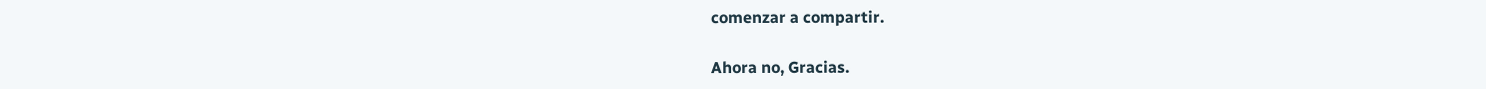comenzar a compartir.

Ahora no, Gracias.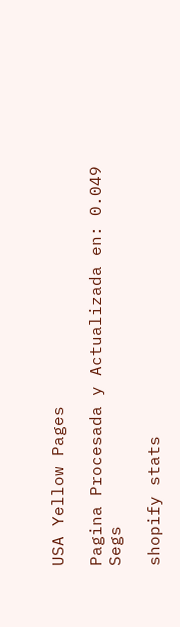USA Yellow Pages

Pagina Procesada y Actualizada en: 0.049 Segs

shopify stats